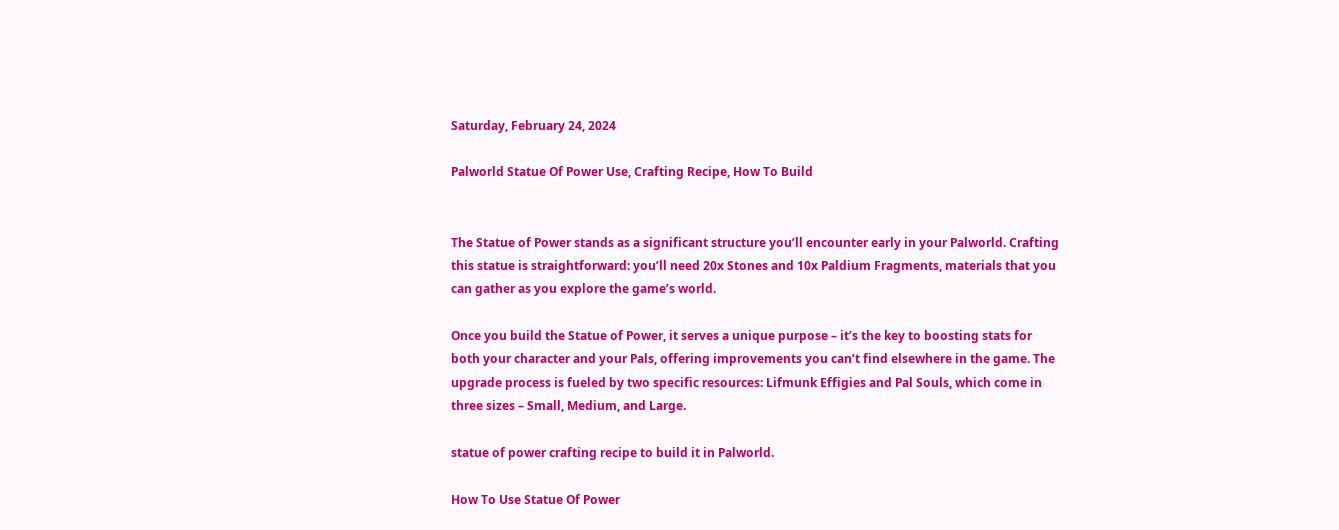Saturday, February 24, 2024

Palworld Statue Of Power Use, Crafting Recipe, How To Build


The Statue of Power stands as a significant structure you’ll encounter early in your Palworld. Crafting this statue is straightforward: you’ll need 20x Stones and 10x Paldium Fragments, materials that you can gather as you explore the game’s world.

Once you build the Statue of Power, it serves a unique purpose – it’s the key to boosting stats for both your character and your Pals, offering improvements you can’t find elsewhere in the game. The upgrade process is fueled by two specific resources: Lifmunk Effigies and Pal Souls, which come in three sizes – Small, Medium, and Large.

statue of power crafting recipe to build it in Palworld.

How To Use Statue Of Power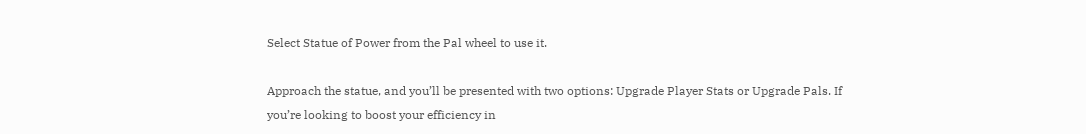Select Statue of Power from the Pal wheel to use it.

Approach the statue, and you’ll be presented with two options: Upgrade Player Stats or Upgrade Pals. If you’re looking to boost your efficiency in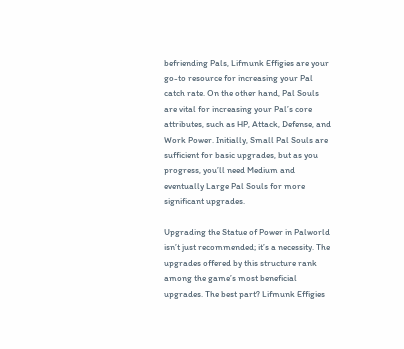befriending Pals, Lifmunk Effigies are your go-to resource for increasing your Pal catch rate. On the other hand, Pal Souls are vital for increasing your Pal’s core attributes, such as HP, Attack, Defense, and Work Power. Initially, Small Pal Souls are sufficient for basic upgrades, but as you progress, you’ll need Medium and eventually Large Pal Souls for more significant upgrades.

Upgrading the Statue of Power in Palworld isn’t just recommended; it’s a necessity. The upgrades offered by this structure rank among the game’s most beneficial upgrades. The best part? Lifmunk Effigies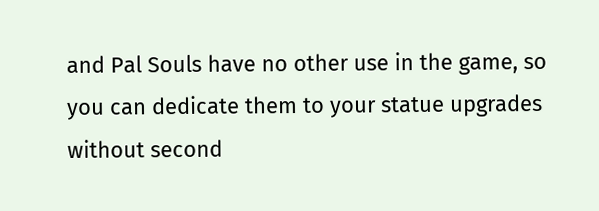and Pal Souls have no other use in the game, so you can dedicate them to your statue upgrades without second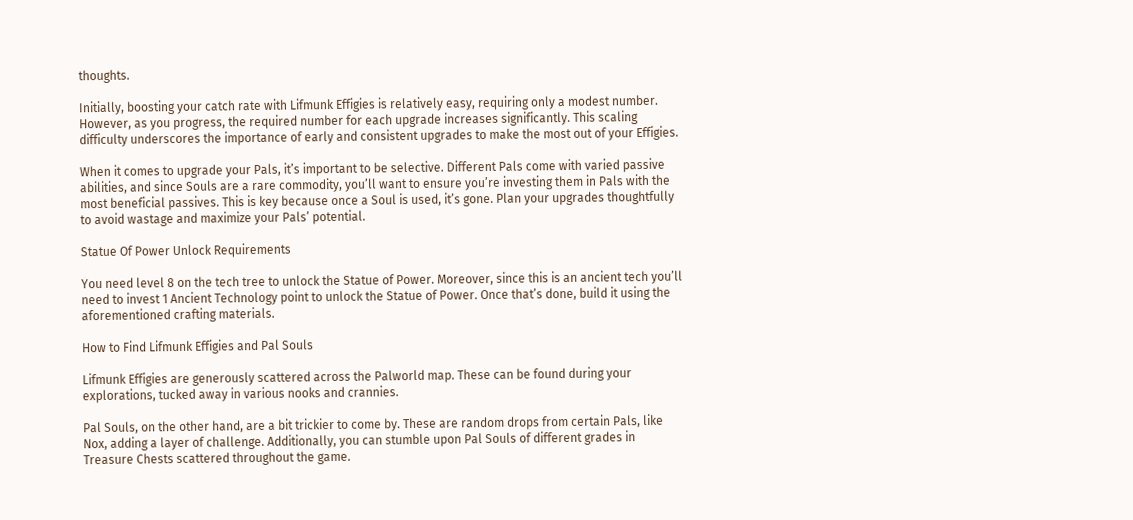thoughts.

Initially, boosting your catch rate with Lifmunk Effigies is relatively easy, requiring only a modest number. However, as you progress, the required number for each upgrade increases significantly. This scaling difficulty underscores the importance of early and consistent upgrades to make the most out of your Effigies.

When it comes to upgrade your Pals, it’s important to be selective. Different Pals come with varied passive abilities, and since Souls are a rare commodity, you’ll want to ensure you’re investing them in Pals with the most beneficial passives. This is key because once a Soul is used, it’s gone. Plan your upgrades thoughtfully to avoid wastage and maximize your Pals’ potential.

Statue Of Power Unlock Requirements

You need level 8 on the tech tree to unlock the Statue of Power. Moreover, since this is an ancient tech you’ll need to invest 1 Ancient Technology point to unlock the Statue of Power. Once that’s done, build it using the aforementioned crafting materials.

How to Find Lifmunk Effigies and Pal Souls

Lifmunk Effigies are generously scattered across the Palworld map. These can be found during your explorations, tucked away in various nooks and crannies.

Pal Souls, on the other hand, are a bit trickier to come by. These are random drops from certain Pals, like Nox, adding a layer of challenge. Additionally, you can stumble upon Pal Souls of different grades in Treasure Chests scattered throughout the game.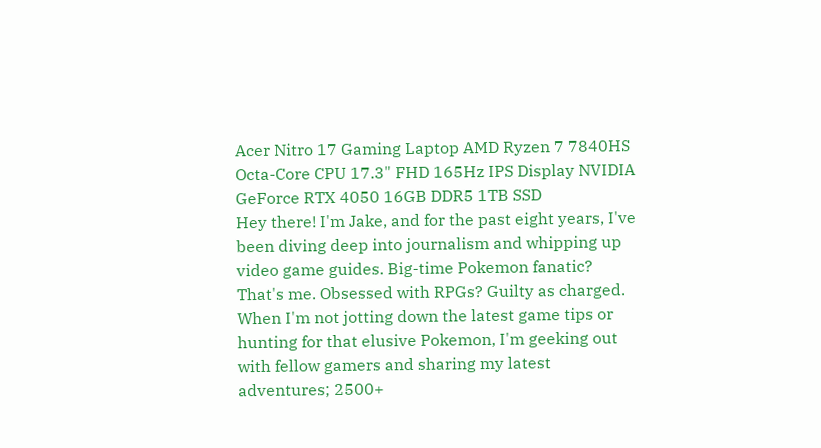Acer Nitro 17 Gaming Laptop AMD Ryzen 7 7840HS Octa-Core CPU 17.3" FHD 165Hz IPS Display NVIDIA GeForce RTX 4050 16GB DDR5 1TB SSD
Hey there! I'm Jake, and for the past eight years, I've been diving deep into journalism and whipping up video game guides. Big-time Pokemon fanatic? That's me. Obsessed with RPGs? Guilty as charged. When I'm not jotting down the latest game tips or hunting for that elusive Pokemon, I'm geeking out with fellow gamers and sharing my latest adventures; 2500+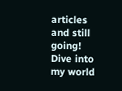articles and still going! Dive into my world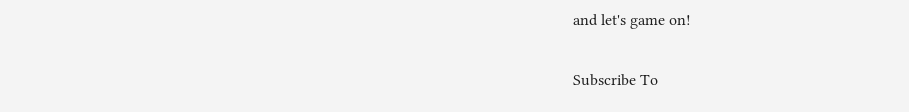and let's game on!

Subscribe To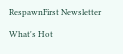RespawnFirst Newsletter

What's Hot